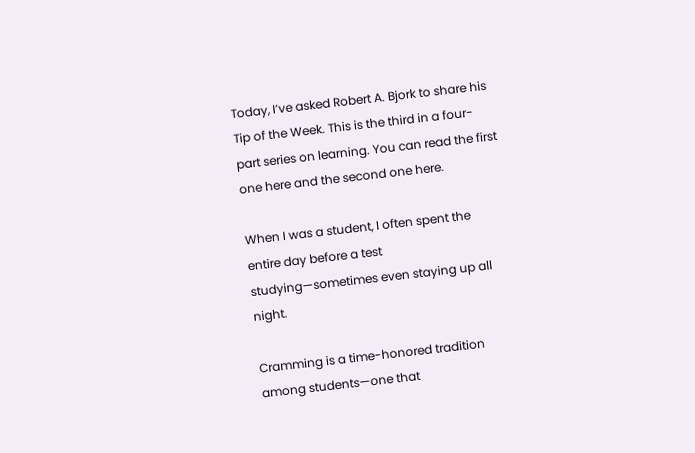Today, I’ve asked Robert A. Bjork to share his Tip of the Week. This is the third in a four-part series on learning. You can read the first one here and the second one here.

When I was a student, I often spent the entire day before a test studying—sometimes even staying up all night.

Cramming is a time-honored tradition among students—one that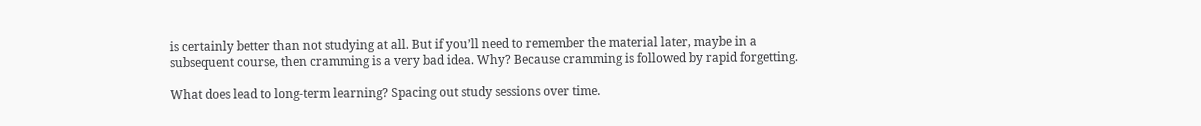is certainly better than not studying at all. But if you’ll need to remember the material later, maybe in a subsequent course, then cramming is a very bad idea. Why? Because cramming is followed by rapid forgetting.

What does lead to long-term learning? Spacing out study sessions over time.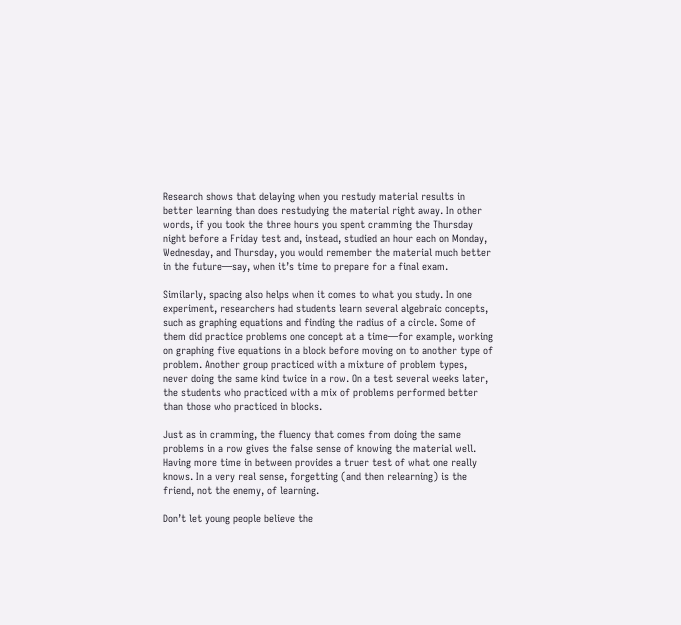Research shows that delaying when you restudy material results in better learning than does restudying the material right away. In other words, if you took the three hours you spent cramming the Thursday night before a Friday test and, instead, studied an hour each on Monday, Wednesday, and Thursday, you would remember the material much better in the future—say, when it’s time to prepare for a final exam.

Similarly, spacing also helps when it comes to what you study. In one experiment, researchers had students learn several algebraic concepts, such as graphing equations and finding the radius of a circle. Some of them did practice problems one concept at a time—for example, working on graphing five equations in a block before moving on to another type of problem. Another group practiced with a mixture of problem types, never doing the same kind twice in a row. On a test several weeks later, the students who practiced with a mix of problems performed better than those who practiced in blocks.

Just as in cramming, the fluency that comes from doing the same problems in a row gives the false sense of knowing the material well. Having more time in between provides a truer test of what one really knows. In a very real sense, forgetting (and then relearning) is the friend, not the enemy, of learning.

Don’t let young people believe the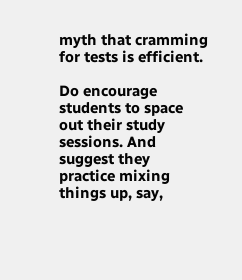myth that cramming for tests is efficient.

Do encourage students to space out their study sessions. And suggest they practice mixing things up, say,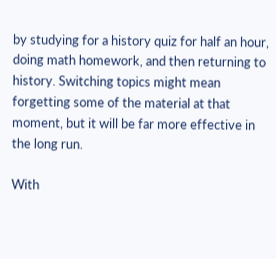by studying for a history quiz for half an hour, doing math homework, and then returning to history. Switching topics might mean forgetting some of the material at that moment, but it will be far more effective in the long run.

With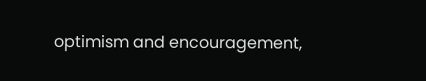optimism and encouragement,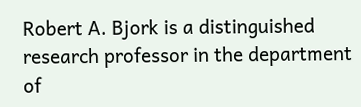Robert A. Bjork is a distinguished research professor in the department of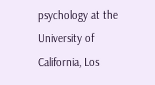psychology at the University of California, Los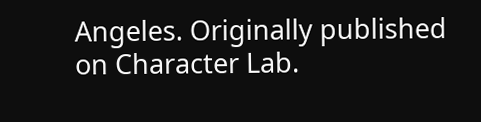Angeles. Originally published on Character Lab.